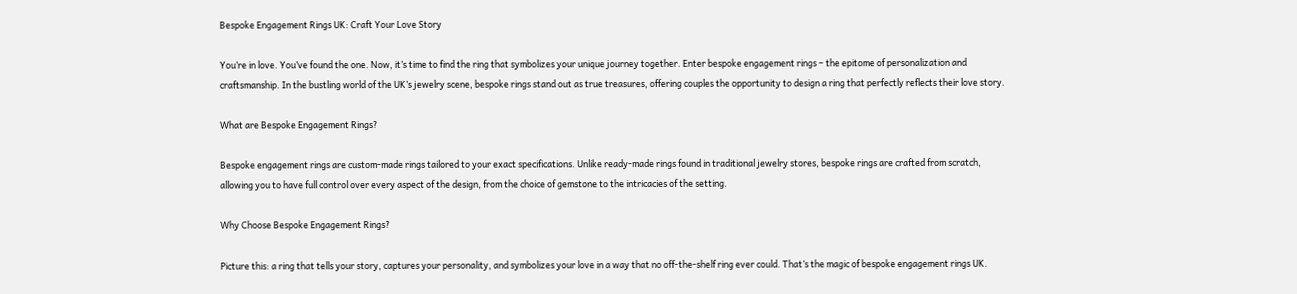Bespoke Engagement Rings UK: Craft Your Love Story

You’re in love. You’ve found the one. Now, it’s time to find the ring that symbolizes your unique journey together. Enter bespoke engagement rings – the epitome of personalization and craftsmanship. In the bustling world of the UK’s jewelry scene, bespoke rings stand out as true treasures, offering couples the opportunity to design a ring that perfectly reflects their love story.

What are Bespoke Engagement Rings?

Bespoke engagement rings are custom-made rings tailored to your exact specifications. Unlike ready-made rings found in traditional jewelry stores, bespoke rings are crafted from scratch, allowing you to have full control over every aspect of the design, from the choice of gemstone to the intricacies of the setting.

Why Choose Bespoke Engagement Rings?

Picture this: a ring that tells your story, captures your personality, and symbolizes your love in a way that no off-the-shelf ring ever could. That’s the magic of bespoke engagement rings UK.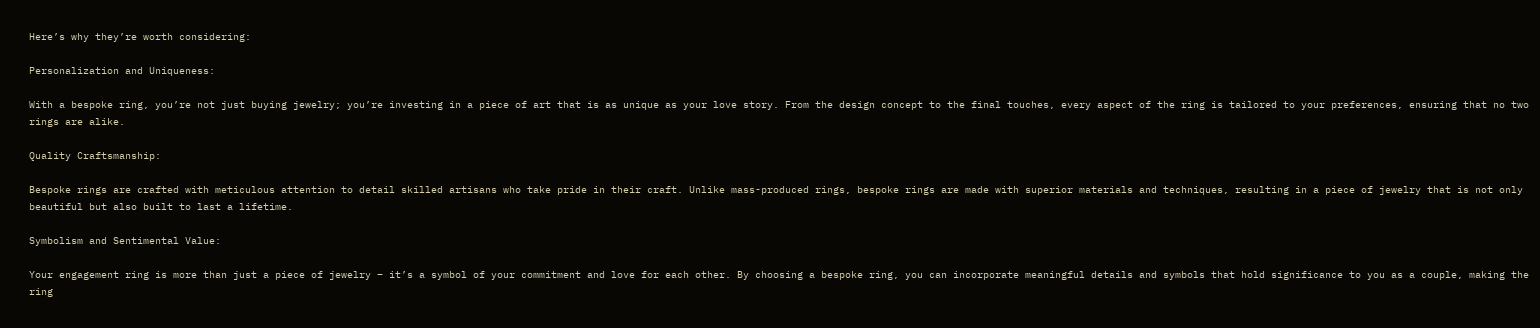Here’s why they’re worth considering:

Personalization and Uniqueness:

With a bespoke ring, you’re not just buying jewelry; you’re investing in a piece of art that is as unique as your love story. From the design concept to the final touches, every aspect of the ring is tailored to your preferences, ensuring that no two rings are alike.

Quality Craftsmanship:

Bespoke rings are crafted with meticulous attention to detail skilled artisans who take pride in their craft. Unlike mass-produced rings, bespoke rings are made with superior materials and techniques, resulting in a piece of jewelry that is not only beautiful but also built to last a lifetime.

Symbolism and Sentimental Value:

Your engagement ring is more than just a piece of jewelry – it’s a symbol of your commitment and love for each other. By choosing a bespoke ring, you can incorporate meaningful details and symbols that hold significance to you as a couple, making the ring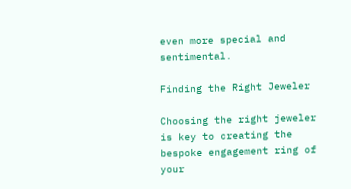even more special and sentimental.

Finding the Right Jeweler

Choosing the right jeweler is key to creating the bespoke engagement ring of your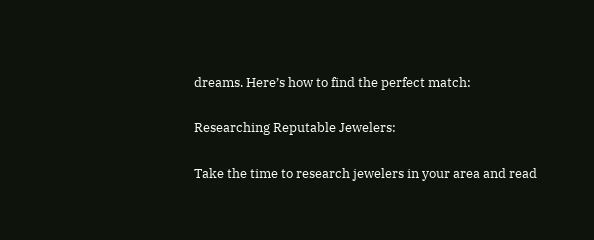dreams. Here’s how to find the perfect match:

Researching Reputable Jewelers:

Take the time to research jewelers in your area and read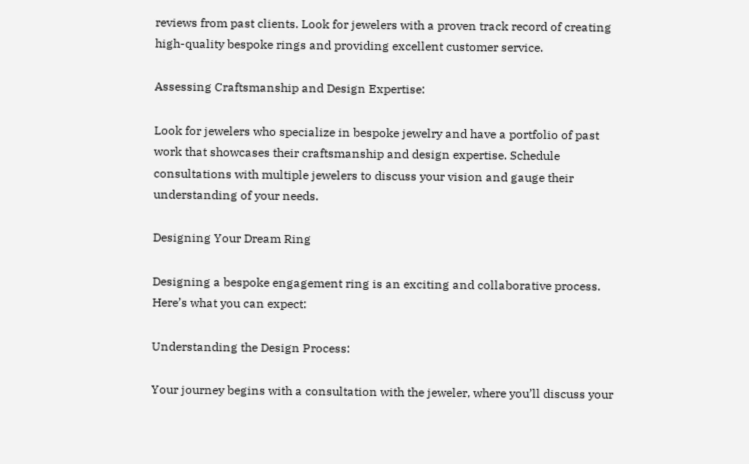reviews from past clients. Look for jewelers with a proven track record of creating high-quality bespoke rings and providing excellent customer service.

Assessing Craftsmanship and Design Expertise:

Look for jewelers who specialize in bespoke jewelry and have a portfolio of past work that showcases their craftsmanship and design expertise. Schedule consultations with multiple jewelers to discuss your vision and gauge their understanding of your needs.

Designing Your Dream Ring

Designing a bespoke engagement ring is an exciting and collaborative process. Here’s what you can expect:

Understanding the Design Process:

Your journey begins with a consultation with the jeweler, where you’ll discuss your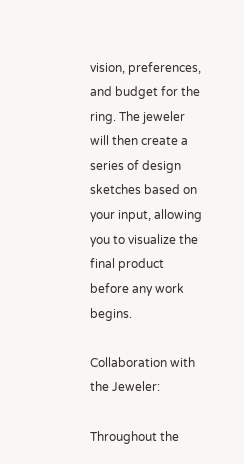vision, preferences, and budget for the ring. The jeweler will then create a series of design sketches based on your input, allowing you to visualize the final product before any work begins.

Collaboration with the Jeweler:

Throughout the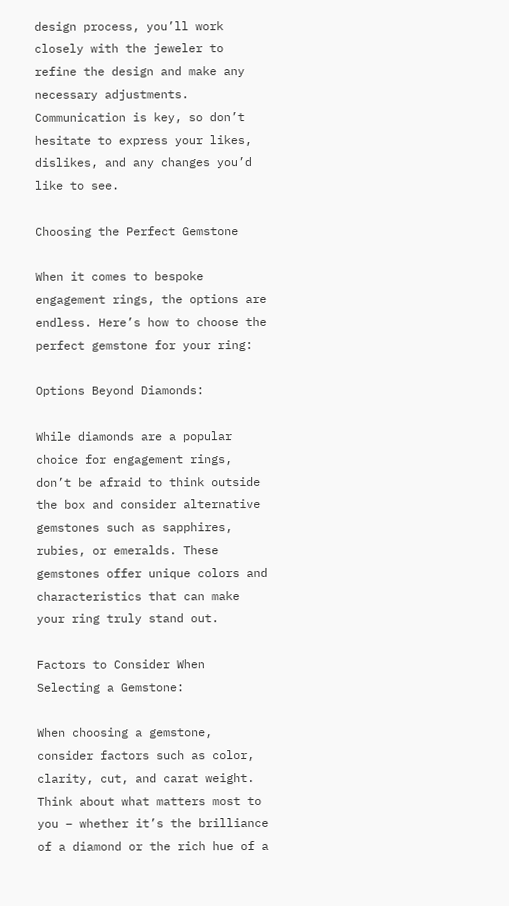design process, you’ll work closely with the jeweler to refine the design and make any necessary adjustments. Communication is key, so don’t hesitate to express your likes, dislikes, and any changes you’d like to see.

Choosing the Perfect Gemstone

When it comes to bespoke engagement rings, the options are endless. Here’s how to choose the perfect gemstone for your ring:

Options Beyond Diamonds:

While diamonds are a popular choice for engagement rings, don’t be afraid to think outside the box and consider alternative gemstones such as sapphires, rubies, or emeralds. These gemstones offer unique colors and characteristics that can make your ring truly stand out.

Factors to Consider When Selecting a Gemstone:

When choosing a gemstone, consider factors such as color, clarity, cut, and carat weight. Think about what matters most to you – whether it’s the brilliance of a diamond or the rich hue of a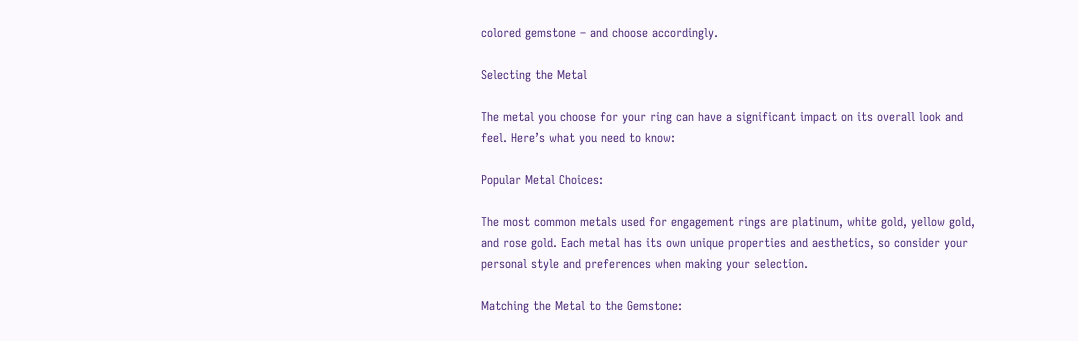colored gemstone – and choose accordingly.

Selecting the Metal

The metal you choose for your ring can have a significant impact on its overall look and feel. Here’s what you need to know:

Popular Metal Choices:

The most common metals used for engagement rings are platinum, white gold, yellow gold, and rose gold. Each metal has its own unique properties and aesthetics, so consider your personal style and preferences when making your selection.

Matching the Metal to the Gemstone: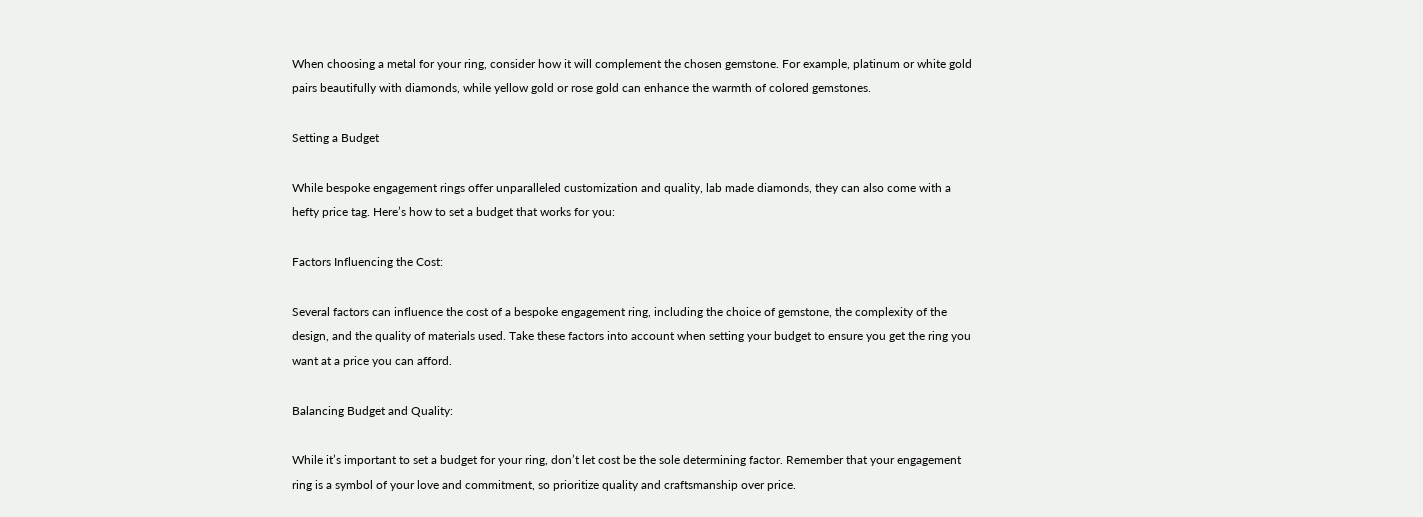When choosing a metal for your ring, consider how it will complement the chosen gemstone. For example, platinum or white gold pairs beautifully with diamonds, while yellow gold or rose gold can enhance the warmth of colored gemstones.

Setting a Budget

While bespoke engagement rings offer unparalleled customization and quality, lab made diamonds, they can also come with a hefty price tag. Here’s how to set a budget that works for you:

Factors Influencing the Cost:

Several factors can influence the cost of a bespoke engagement ring, including the choice of gemstone, the complexity of the design, and the quality of materials used. Take these factors into account when setting your budget to ensure you get the ring you want at a price you can afford.

Balancing Budget and Quality:

While it’s important to set a budget for your ring, don’t let cost be the sole determining factor. Remember that your engagement ring is a symbol of your love and commitment, so prioritize quality and craftsmanship over price.